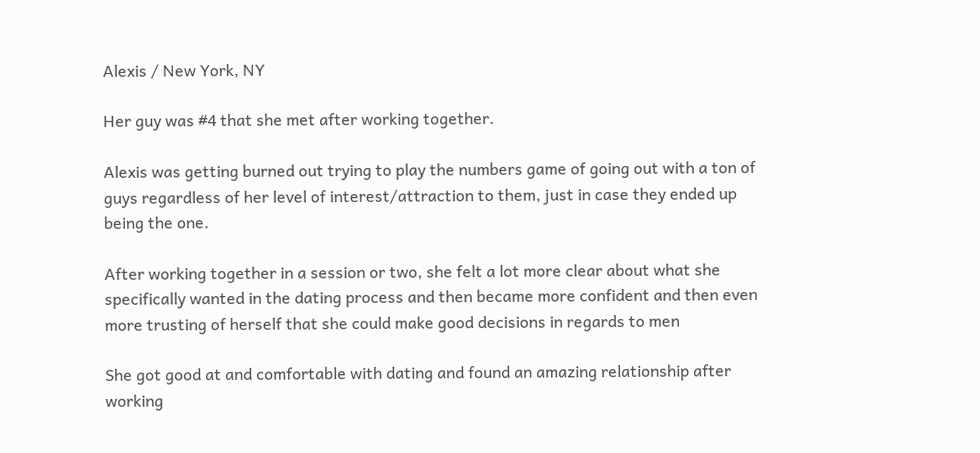Alexis / New York, NY

Her guy was #4 that she met after working together.

Alexis was getting burned out trying to play the numbers game of going out with a ton of guys regardless of her level of interest/attraction to them, just in case they ended up being the one.

After working together in a session or two, she felt a lot more clear about what she specifically wanted in the dating process and then became more confident and then even more trusting of herself that she could make good decisions in regards to men

She got good at and comfortable with dating and found an amazing relationship after working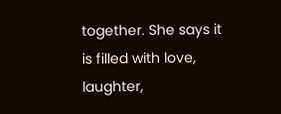together. She says it is filled with love, laughter,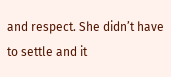and respect. She didn’t have to settle and it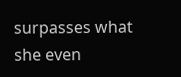surpasses what she even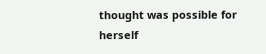thought was possible for herself